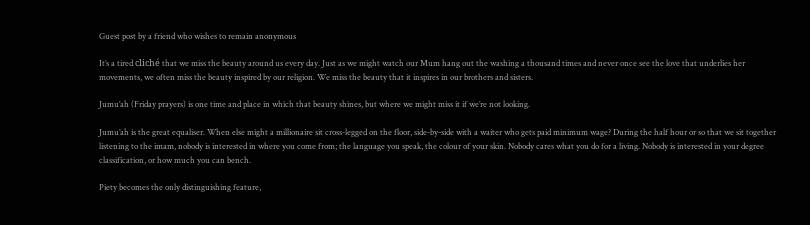Guest post by a friend who wishes to remain anonymous

It’s a tired cliché that we miss the beauty around us every day. Just as we might watch our Mum hang out the washing a thousand times and never once see the love that underlies her movements, we often miss the beauty inspired by our religion. We miss the beauty that it inspires in our brothers and sisters.

Jumu’ah (Friday prayers) is one time and place in which that beauty shines, but where we might miss it if we’re not looking.

Jumu’ah is the great equaliser. When else might a millionaire sit cross-legged on the floor, side-by-side with a waiter who gets paid minimum wage? During the half hour or so that we sit together listening to the imam, nobody is interested in where you come from; the language you speak, the colour of your skin. Nobody cares what you do for a living. Nobody is interested in your degree classification, or how much you can bench.

Piety becomes the only distinguishing feature,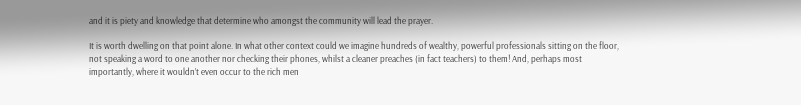and it is piety and knowledge that determine who amongst the community will lead the prayer.

It is worth dwelling on that point alone. In what other context could we imagine hundreds of wealthy, powerful professionals sitting on the floor, not speaking a word to one another nor checking their phones, whilst a cleaner preaches (in fact teachers) to them! And, perhaps most importantly, where it wouldn’t even occur to the rich men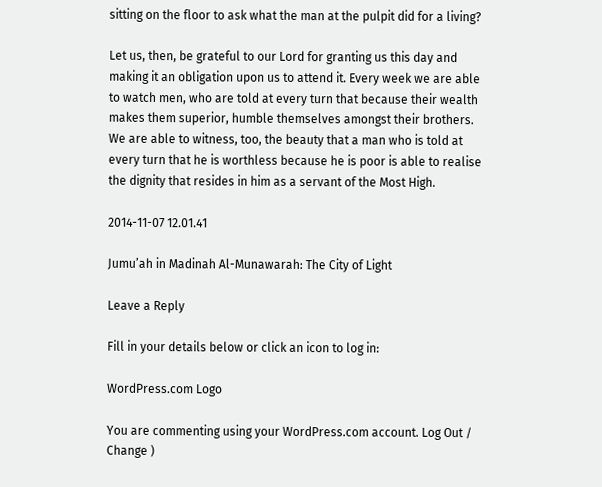sitting on the floor to ask what the man at the pulpit did for a living?

Let us, then, be grateful to our Lord for granting us this day and making it an obligation upon us to attend it. Every week we are able to watch men, who are told at every turn that because their wealth makes them superior, humble themselves amongst their brothers. We are able to witness, too, the beauty that a man who is told at every turn that he is worthless because he is poor is able to realise the dignity that resides in him as a servant of the Most High.

2014-11-07 12.01.41

Jumu’ah in Madinah Al-Munawarah: The City of Light

Leave a Reply

Fill in your details below or click an icon to log in:

WordPress.com Logo

You are commenting using your WordPress.com account. Log Out /  Change )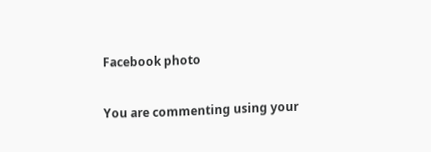Facebook photo

You are commenting using your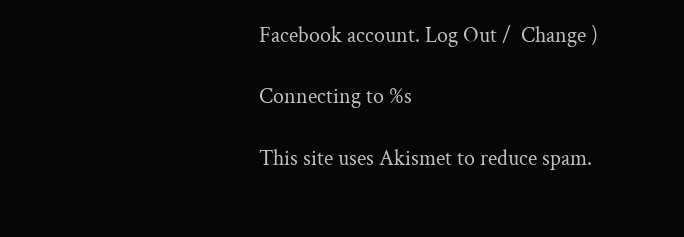Facebook account. Log Out /  Change )

Connecting to %s

This site uses Akismet to reduce spam.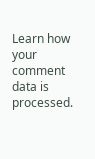Learn how your comment data is processed.